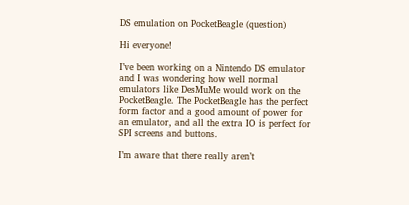DS emulation on PocketBeagle (question)

Hi everyone!

I’ve been working on a Nintendo DS emulator and I was wondering how well normal emulators like DesMuMe would work on the PocketBeagle. The PocketBeagle has the perfect form factor and a good amount of power for an emulator, and all the extra IO is perfect for SPI screens and buttons.

I’m aware that there really aren’t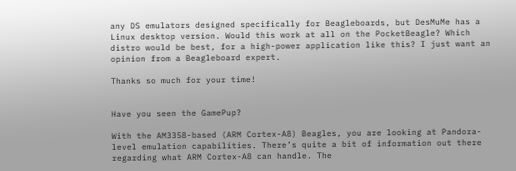any DS emulators designed specifically for Beagleboards, but DesMuMe has a Linux desktop version. Would this work at all on the PocketBeagle? Which distro would be best, for a high-power application like this? I just want an opinion from a Beagleboard expert.

Thanks so much for your time!


Have you seen the GamePup?

With the AM3358-based (ARM Cortex-A8) Beagles, you are looking at Pandora-level emulation capabilities. There’s quite a bit of information out there regarding what ARM Cortex-A8 can handle. The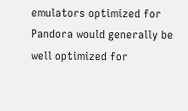emulators optimized for Pandora would generally be well optimized for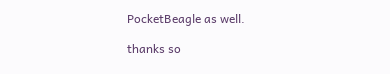PocketBeagle as well.

thanks so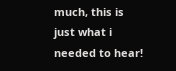much, this is just what i needed to hear!